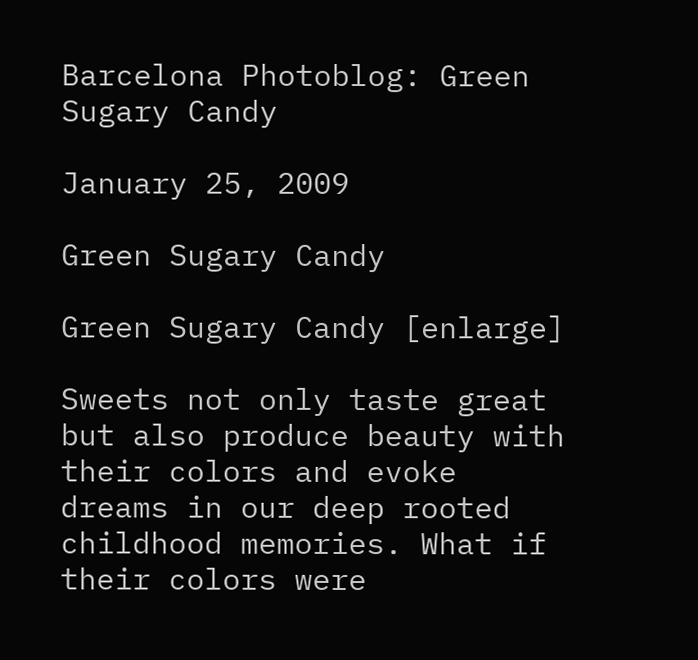Barcelona Photoblog: Green Sugary Candy

January 25, 2009

Green Sugary Candy

Green Sugary Candy [enlarge]

Sweets not only taste great but also produce beauty with their colors and evoke dreams in our deep rooted childhood memories. What if their colors were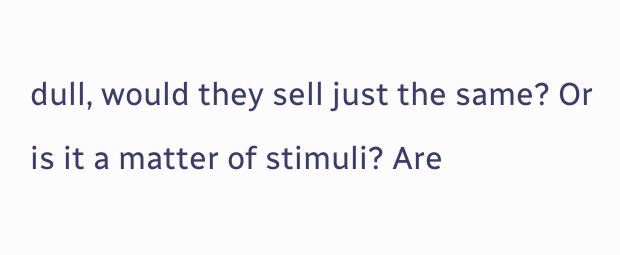dull, would they sell just the same? Or is it a matter of stimuli? Are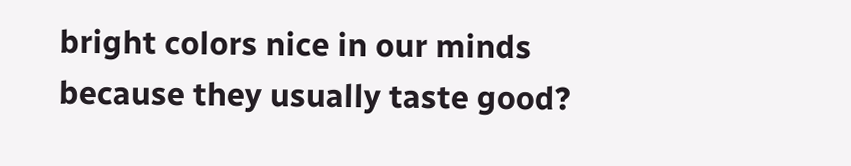bright colors nice in our minds because they usually taste good?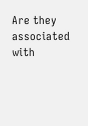Are they associated with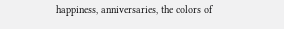happiness, anniversaries, the colors of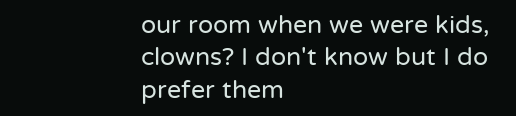our room when we were kids, clowns? I don't know but I do prefer them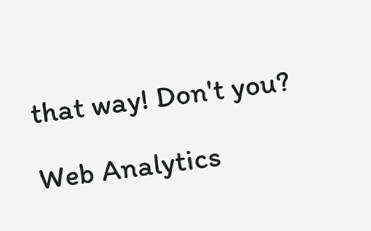that way! Don't you?

Web Analytics